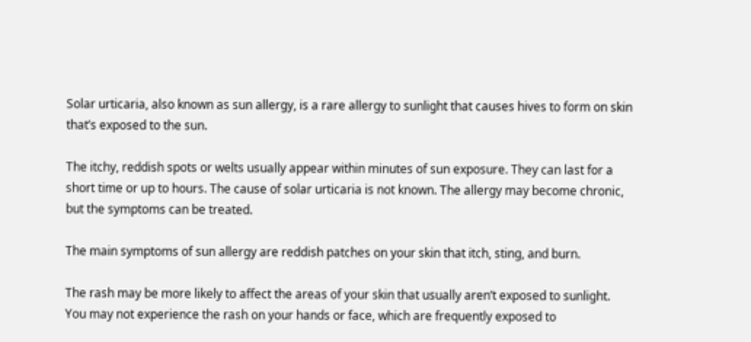Solar urticaria, also known as sun allergy, is a rare allergy to sunlight that causes hives to form on skin that’s exposed to the sun.

The itchy, reddish spots or welts usually appear within minutes of sun exposure. They can last for a short time or up to hours. The cause of solar urticaria is not known. The allergy may become chronic, but the symptoms can be treated.

The main symptoms of sun allergy are reddish patches on your skin that itch, sting, and burn.

The rash may be more likely to affect the areas of your skin that usually aren’t exposed to sunlight. You may not experience the rash on your hands or face, which are frequently exposed to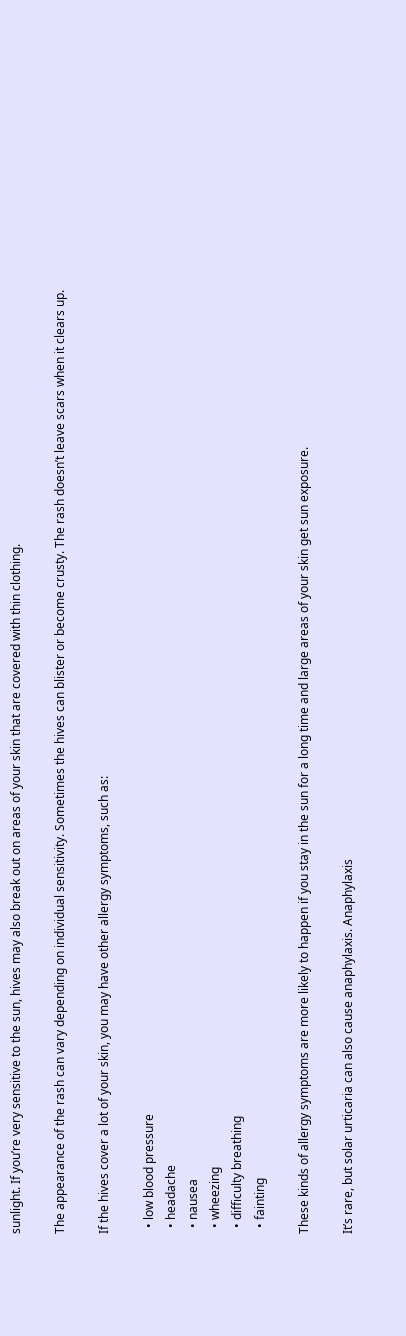sunlight. If you’re very sensitive to the sun, hives may also break out on areas of your skin that are covered with thin clothing.

The appearance of the rash can vary depending on individual sensitivity. Sometimes the hives can blister or become crusty. The rash doesn’t leave scars when it clears up.

If the hives cover a lot of your skin, you may have other allergy symptoms, such as:

  • low blood pressure
  • headache
  • nausea
  • wheezing
  • difficulty breathing
  • fainting

These kinds of allergy symptoms are more likely to happen if you stay in the sun for a long time and large areas of your skin get sun exposure.

It’s rare, but solar urticaria can also cause anaphylaxis. Anaphylaxis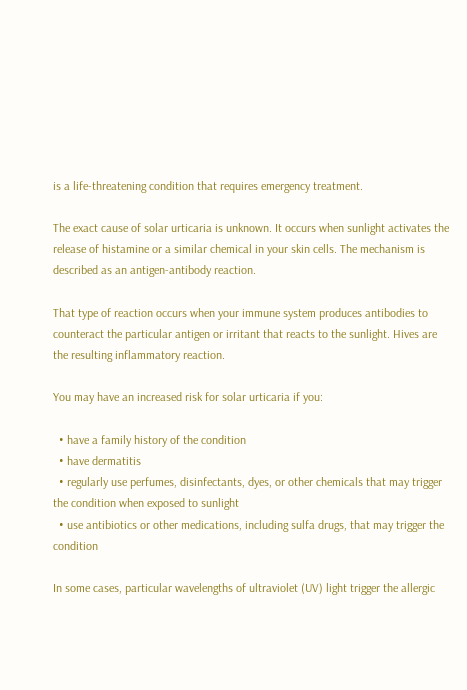is a life-threatening condition that requires emergency treatment.

The exact cause of solar urticaria is unknown. It occurs when sunlight activates the release of histamine or a similar chemical in your skin cells. The mechanism is described as an antigen-antibody reaction.

That type of reaction occurs when your immune system produces antibodies to counteract the particular antigen or irritant that reacts to the sunlight. Hives are the resulting inflammatory reaction.

You may have an increased risk for solar urticaria if you:

  • have a family history of the condition
  • have dermatitis
  • regularly use perfumes, disinfectants, dyes, or other chemicals that may trigger the condition when exposed to sunlight
  • use antibiotics or other medications, including sulfa drugs, that may trigger the condition

In some cases, particular wavelengths of ultraviolet (UV) light trigger the allergic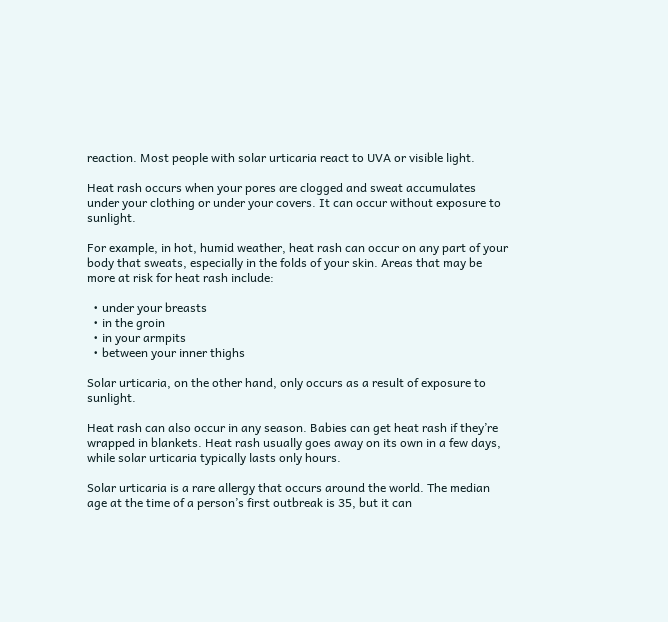reaction. Most people with solar urticaria react to UVA or visible light.

Heat rash occurs when your pores are clogged and sweat accumulates under your clothing or under your covers. It can occur without exposure to sunlight.

For example, in hot, humid weather, heat rash can occur on any part of your body that sweats, especially in the folds of your skin. Areas that may be more at risk for heat rash include:

  • under your breasts
  • in the groin
  • in your armpits
  • between your inner thighs

Solar urticaria, on the other hand, only occurs as a result of exposure to sunlight.

Heat rash can also occur in any season. Babies can get heat rash if they’re wrapped in blankets. Heat rash usually goes away on its own in a few days, while solar urticaria typically lasts only hours.

Solar urticaria is a rare allergy that occurs around the world. The median age at the time of a person’s first outbreak is 35, but it can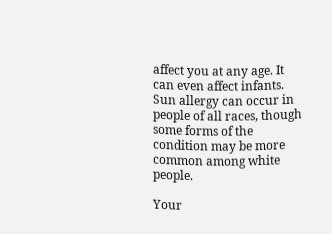affect you at any age. It can even affect infants. Sun allergy can occur in people of all races, though some forms of the condition may be more common among white people.

Your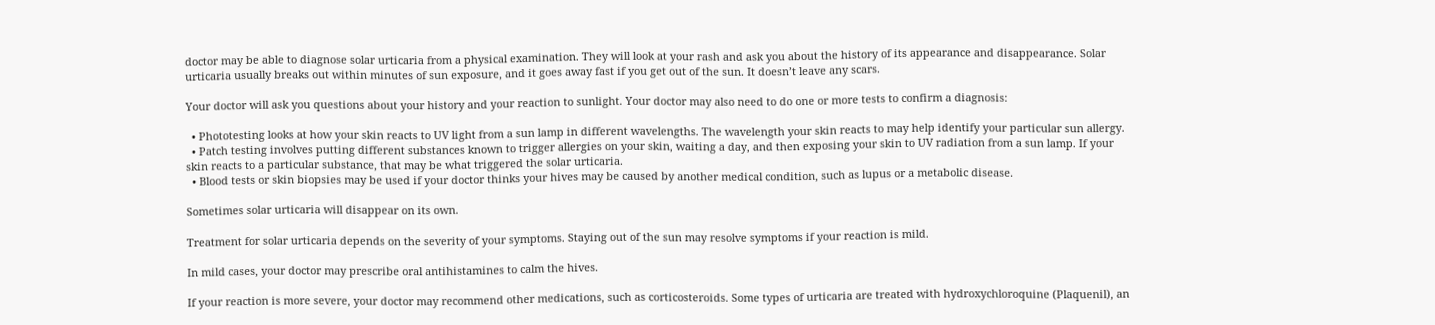doctor may be able to diagnose solar urticaria from a physical examination. They will look at your rash and ask you about the history of its appearance and disappearance. Solar urticaria usually breaks out within minutes of sun exposure, and it goes away fast if you get out of the sun. It doesn’t leave any scars.

Your doctor will ask you questions about your history and your reaction to sunlight. Your doctor may also need to do one or more tests to confirm a diagnosis:

  • Phototesting looks at how your skin reacts to UV light from a sun lamp in different wavelengths. The wavelength your skin reacts to may help identify your particular sun allergy.
  • Patch testing involves putting different substances known to trigger allergies on your skin, waiting a day, and then exposing your skin to UV radiation from a sun lamp. If your skin reacts to a particular substance, that may be what triggered the solar urticaria.
  • Blood tests or skin biopsies may be used if your doctor thinks your hives may be caused by another medical condition, such as lupus or a metabolic disease.

Sometimes solar urticaria will disappear on its own.

Treatment for solar urticaria depends on the severity of your symptoms. Staying out of the sun may resolve symptoms if your reaction is mild.

In mild cases, your doctor may prescribe oral antihistamines to calm the hives.

If your reaction is more severe, your doctor may recommend other medications, such as corticosteroids. Some types of urticaria are treated with hydroxychloroquine (Plaquenil), an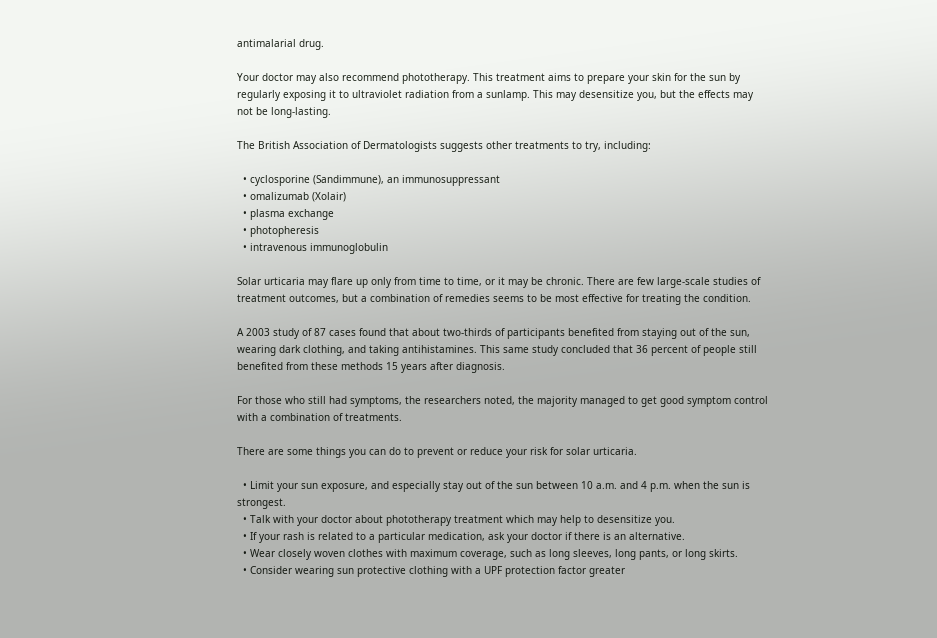antimalarial drug.

Your doctor may also recommend phototherapy. This treatment aims to prepare your skin for the sun by regularly exposing it to ultraviolet radiation from a sunlamp. This may desensitize you, but the effects may not be long-lasting.

The British Association of Dermatologists suggests other treatments to try, including:

  • cyclosporine (Sandimmune), an immunosuppressant
  • omalizumab (Xolair)
  • plasma exchange
  • photopheresis
  • intravenous immunoglobulin

Solar urticaria may flare up only from time to time, or it may be chronic. There are few large-scale studies of treatment outcomes, but a combination of remedies seems to be most effective for treating the condition.

A 2003 study of 87 cases found that about two-thirds of participants benefited from staying out of the sun, wearing dark clothing, and taking antihistamines. This same study concluded that 36 percent of people still benefited from these methods 15 years after diagnosis.

For those who still had symptoms, the researchers noted, the majority managed to get good symptom control with a combination of treatments.

There are some things you can do to prevent or reduce your risk for solar urticaria.

  • Limit your sun exposure, and especially stay out of the sun between 10 a.m. and 4 p.m. when the sun is strongest.
  • Talk with your doctor about phototherapy treatment which may help to desensitize you.
  • If your rash is related to a particular medication, ask your doctor if there is an alternative.
  • Wear closely woven clothes with maximum coverage, such as long sleeves, long pants, or long skirts.
  • Consider wearing sun protective clothing with a UPF protection factor greater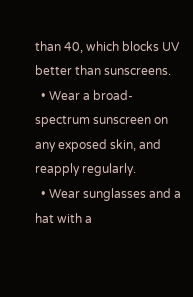than 40, which blocks UV better than sunscreens.
  • Wear a broad-spectrum sunscreen on any exposed skin, and reapply regularly.
  • Wear sunglasses and a hat with a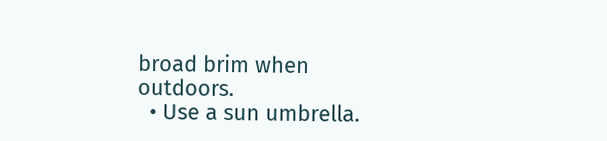broad brim when outdoors.
  • Use a sun umbrella.